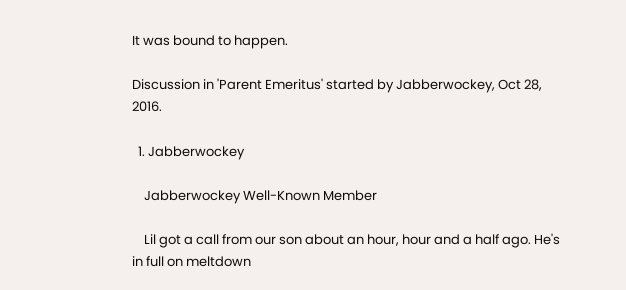It was bound to happen.

Discussion in 'Parent Emeritus' started by Jabberwockey, Oct 28, 2016.

  1. Jabberwockey

    Jabberwockey Well-Known Member

    Lil got a call from our son about an hour, hour and a half ago. He's in full on meltdown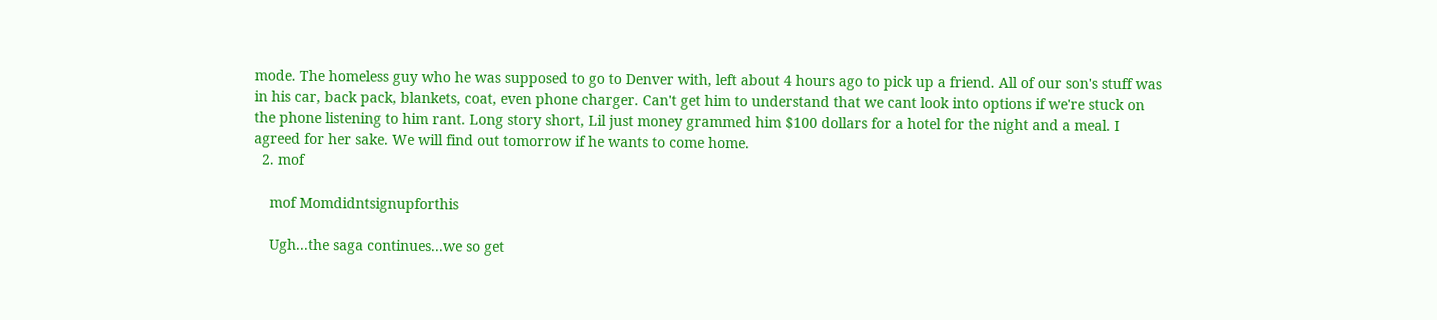mode. The homeless guy who he was supposed to go to Denver with, left about 4 hours ago to pick up a friend. All of our son's stuff was in his car, back pack, blankets, coat, even phone charger. Can't get him to understand that we cant look into options if we're stuck on the phone listening to him rant. Long story short, Lil just money grammed him $100 dollars for a hotel for the night and a meal. I agreed for her sake. We will find out tomorrow if he wants to come home.
  2. mof

    mof Momdidntsignupforthis

    Ugh...the saga continues...we so get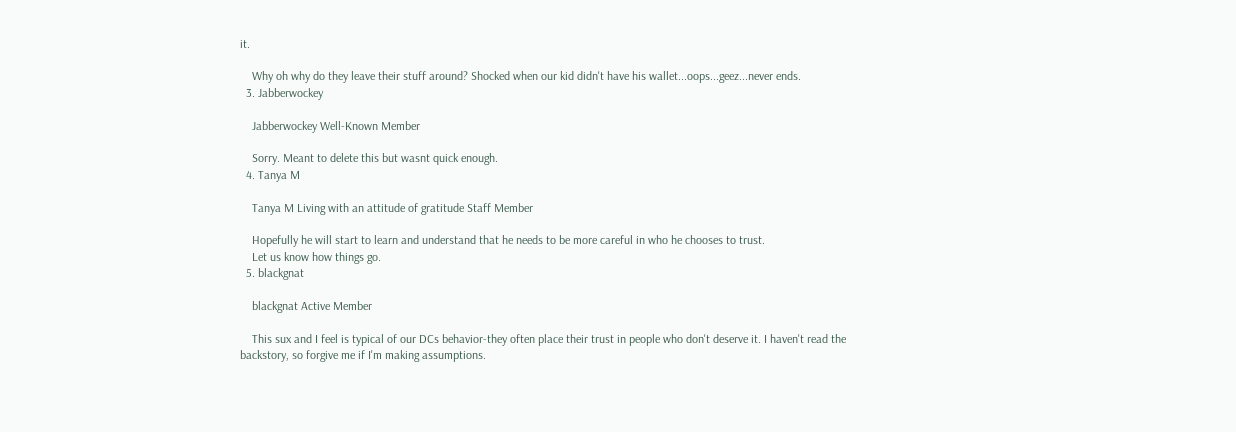it.

    Why oh why do they leave their stuff around? Shocked when our kid didn't have his wallet...oops...geez...never ends.
  3. Jabberwockey

    Jabberwockey Well-Known Member

    Sorry. Meant to delete this but wasnt quick enough.
  4. Tanya M

    Tanya M Living with an attitude of gratitude Staff Member

    Hopefully he will start to learn and understand that he needs to be more careful in who he chooses to trust.
    Let us know how things go.
  5. blackgnat

    blackgnat Active Member

    This sux and I feel is typical of our DCs behavior-they often place their trust in people who don't deserve it. I haven't read the backstory, so forgive me if I'm making assumptions.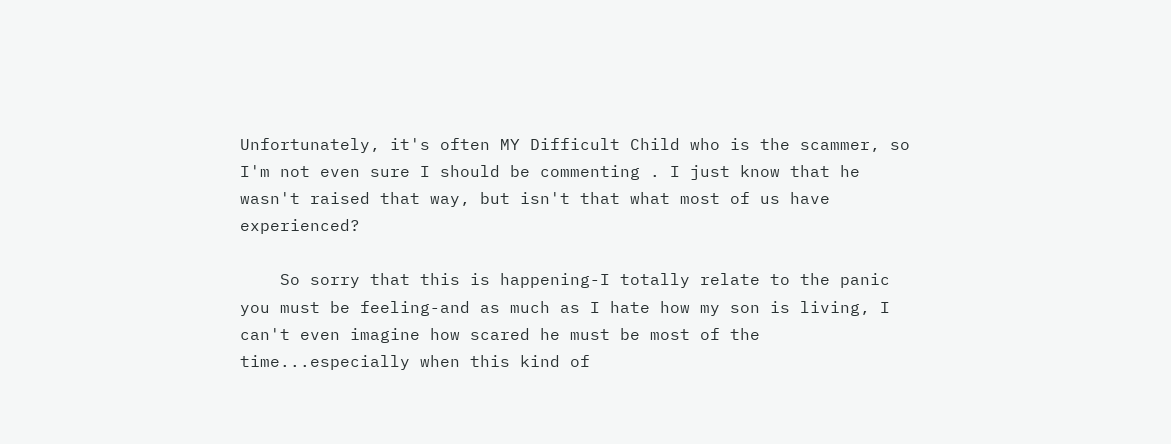Unfortunately, it's often MY Difficult Child who is the scammer, so I'm not even sure I should be commenting . I just know that he wasn't raised that way, but isn't that what most of us have experienced?

    So sorry that this is happening-I totally relate to the panic you must be feeling-and as much as I hate how my son is living, I can't even imagine how scared he must be most of the time...especially when this kind of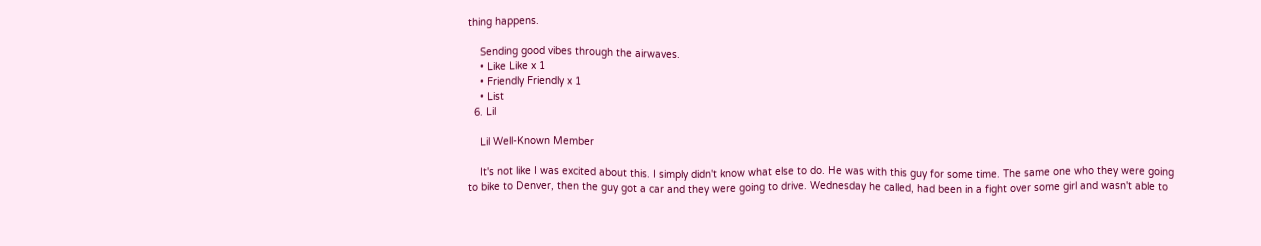thing happens.

    Sending good vibes through the airwaves.
    • Like Like x 1
    • Friendly Friendly x 1
    • List
  6. Lil

    Lil Well-Known Member

    It's not like I was excited about this. I simply didn't know what else to do. He was with this guy for some time. The same one who they were going to bike to Denver, then the guy got a car and they were going to drive. Wednesday he called, had been in a fight over some girl and wasn't able to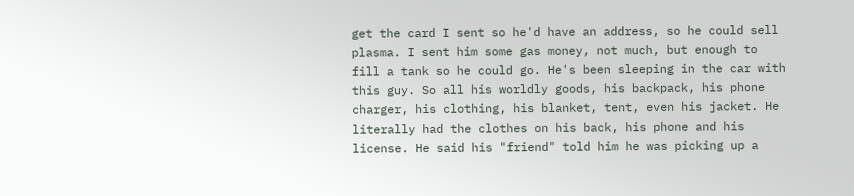get the card I sent so he'd have an address, so he could sell plasma. I sent him some gas money, not much, but enough to fill a tank so he could go. He's been sleeping in the car with this guy. So all his worldly goods, his backpack, his phone charger, his clothing, his blanket, tent, even his jacket. He literally had the clothes on his back, his phone and his license. He said his "friend" told him he was picking up a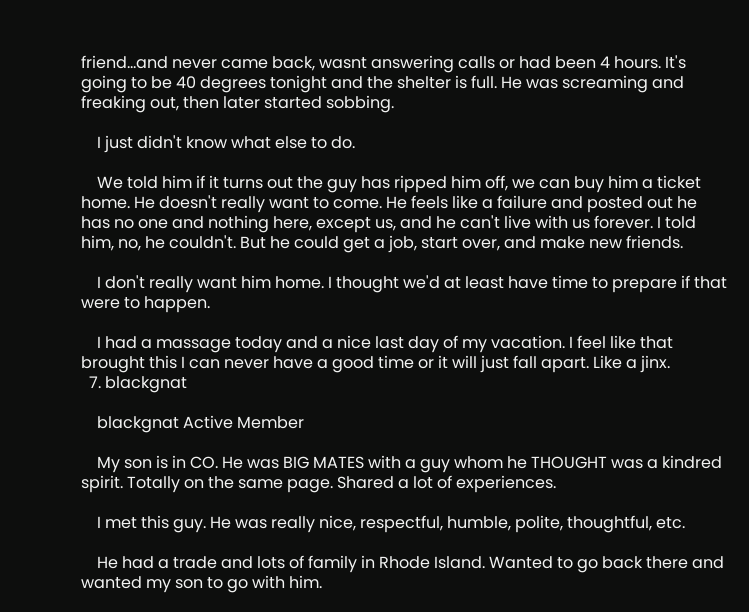friend...and never came back, wasnt answering calls or had been 4 hours. It's going to be 40 degrees tonight and the shelter is full. He was screaming and freaking out, then later started sobbing.

    I just didn't know what else to do.

    We told him if it turns out the guy has ripped him off, we can buy him a ticket home. He doesn't really want to come. He feels like a failure and posted out he has no one and nothing here, except us, and he can't live with us forever. I told him, no, he couldn't. But he could get a job, start over, and make new friends.

    I don't really want him home. I thought we'd at least have time to prepare if that were to happen.

    I had a massage today and a nice last day of my vacation. I feel like that brought this I can never have a good time or it will just fall apart. Like a jinx.
  7. blackgnat

    blackgnat Active Member

    My son is in CO. He was BIG MATES with a guy whom he THOUGHT was a kindred spirit. Totally on the same page. Shared a lot of experiences.

    I met this guy. He was really nice, respectful, humble, polite, thoughtful, etc.

    He had a trade and lots of family in Rhode Island. Wanted to go back there and wanted my son to go with him.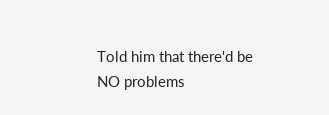Told him that there'd be NO problems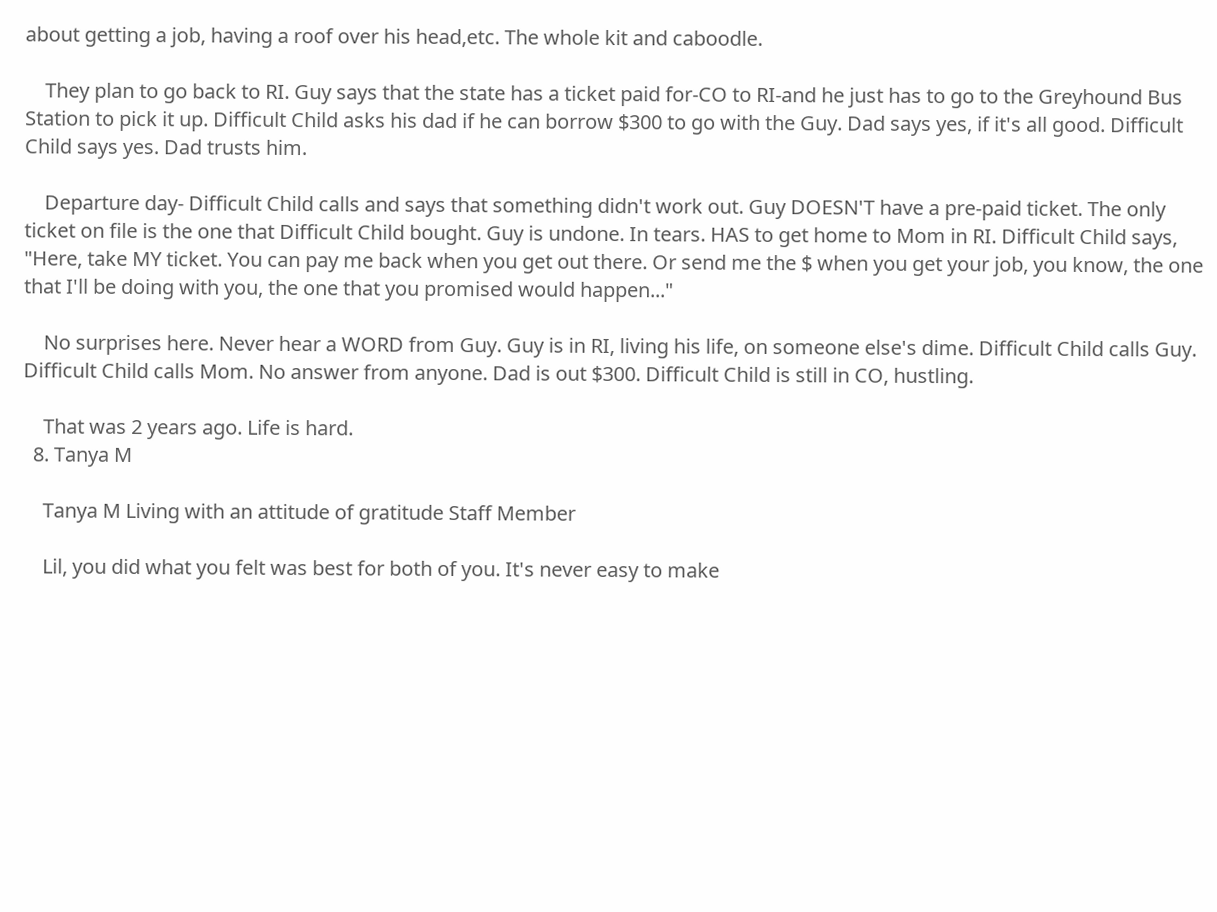about getting a job, having a roof over his head,etc. The whole kit and caboodle.

    They plan to go back to RI. Guy says that the state has a ticket paid for-CO to RI-and he just has to go to the Greyhound Bus Station to pick it up. Difficult Child asks his dad if he can borrow $300 to go with the Guy. Dad says yes, if it's all good. Difficult Child says yes. Dad trusts him.

    Departure day- Difficult Child calls and says that something didn't work out. Guy DOESN'T have a pre-paid ticket. The only ticket on file is the one that Difficult Child bought. Guy is undone. In tears. HAS to get home to Mom in RI. Difficult Child says, "Here, take MY ticket. You can pay me back when you get out there. Or send me the $ when you get your job, you know, the one that I'll be doing with you, the one that you promised would happen..."

    No surprises here. Never hear a WORD from Guy. Guy is in RI, living his life, on someone else's dime. Difficult Child calls Guy. Difficult Child calls Mom. No answer from anyone. Dad is out $300. Difficult Child is still in CO, hustling.

    That was 2 years ago. Life is hard.
  8. Tanya M

    Tanya M Living with an attitude of gratitude Staff Member

    Lil, you did what you felt was best for both of you. It's never easy to make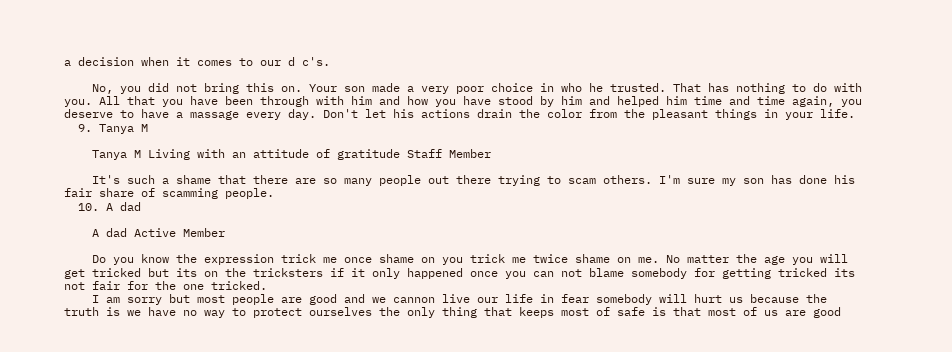a decision when it comes to our d c's.

    No, you did not bring this on. Your son made a very poor choice in who he trusted. That has nothing to do with you. All that you have been through with him and how you have stood by him and helped him time and time again, you deserve to have a massage every day. Don't let his actions drain the color from the pleasant things in your life.
  9. Tanya M

    Tanya M Living with an attitude of gratitude Staff Member

    It's such a shame that there are so many people out there trying to scam others. I'm sure my son has done his fair share of scamming people.
  10. A dad

    A dad Active Member

    Do you know the expression trick me once shame on you trick me twice shame on me. No matter the age you will get tricked but its on the tricksters if it only happened once you can not blame somebody for getting tricked its not fair for the one tricked.
    I am sorry but most people are good and we cannon live our life in fear somebody will hurt us because the truth is we have no way to protect ourselves the only thing that keeps most of safe is that most of us are good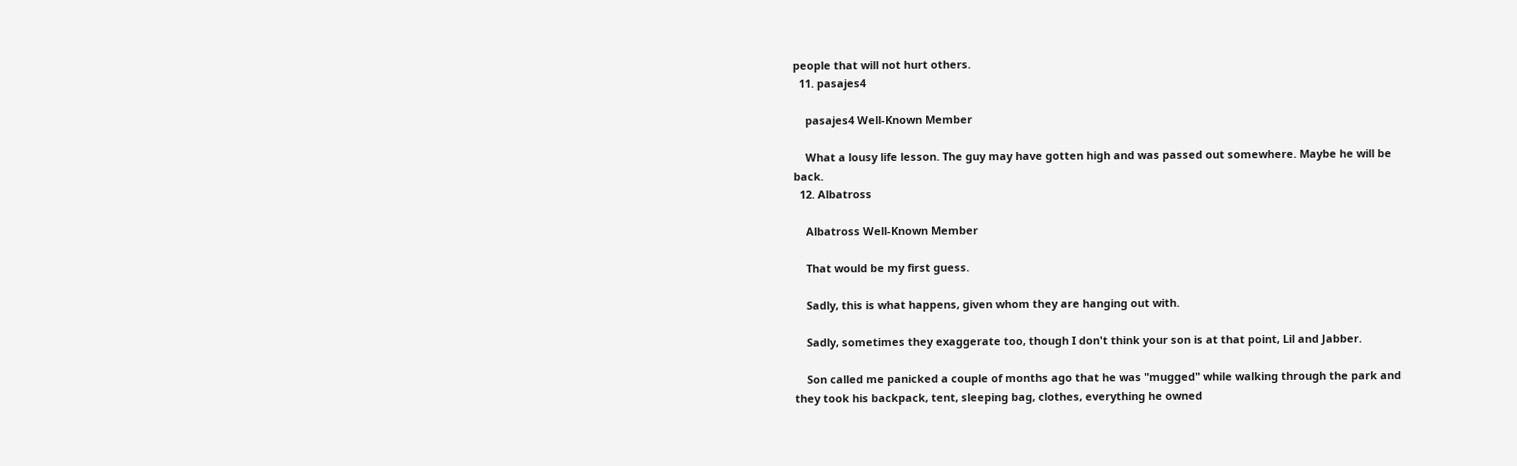people that will not hurt others.
  11. pasajes4

    pasajes4 Well-Known Member

    What a lousy life lesson. The guy may have gotten high and was passed out somewhere. Maybe he will be back.
  12. Albatross

    Albatross Well-Known Member

    That would be my first guess.

    Sadly, this is what happens, given whom they are hanging out with.

    Sadly, sometimes they exaggerate too, though I don't think your son is at that point, Lil and Jabber.

    Son called me panicked a couple of months ago that he was "mugged" while walking through the park and they took his backpack, tent, sleeping bag, clothes, everything he owned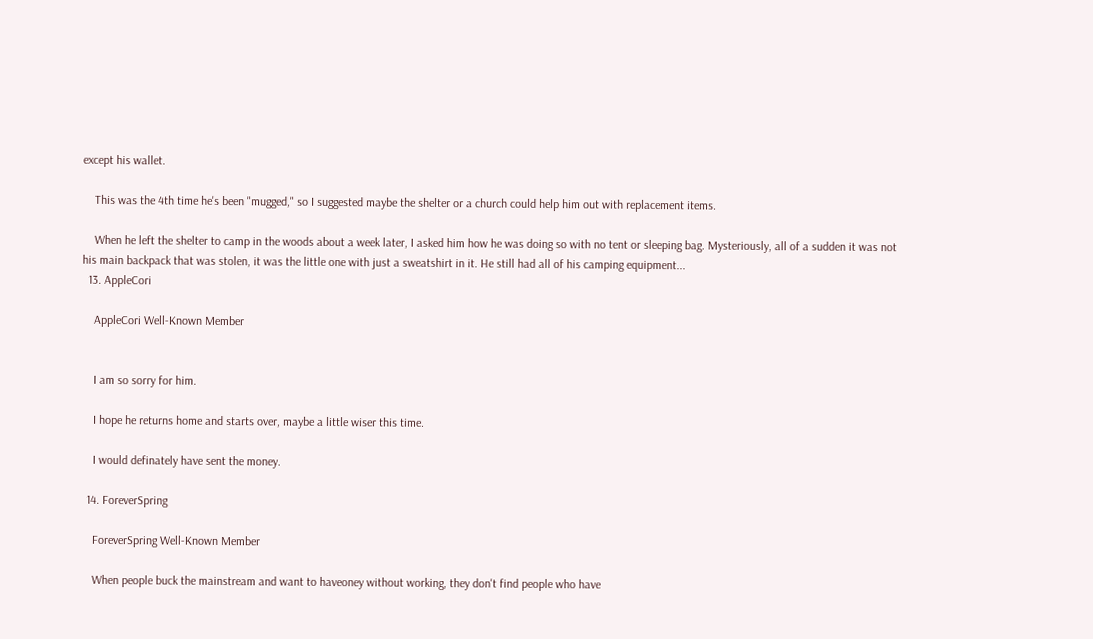except his wallet.

    This was the 4th time he's been "mugged," so I suggested maybe the shelter or a church could help him out with replacement items.

    When he left the shelter to camp in the woods about a week later, I asked him how he was doing so with no tent or sleeping bag. Mysteriously, all of a sudden it was not his main backpack that was stolen, it was the little one with just a sweatshirt in it. He still had all of his camping equipment...
  13. AppleCori

    AppleCori Well-Known Member


    I am so sorry for him.

    I hope he returns home and starts over, maybe a little wiser this time.

    I would definately have sent the money.

  14. ForeverSpring

    ForeverSpring Well-Known Member

    When people buck the mainstream and want to haveoney without working, they don't find people who have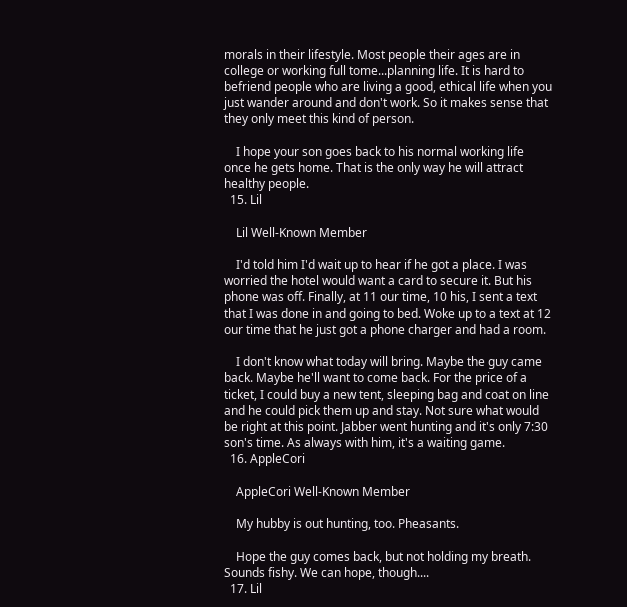morals in their lifestyle. Most people their ages are in college or working full tome...planning life. It is hard to befriend people who are living a good, ethical life when you just wander around and don't work. So it makes sense that they only meet this kind of person.

    I hope your son goes back to his normal working life once he gets home. That is the only way he will attract healthy people.
  15. Lil

    Lil Well-Known Member

    I'd told him I'd wait up to hear if he got a place. I was worried the hotel would want a card to secure it. But his phone was off. Finally, at 11 our time, 10 his, I sent a text that I was done in and going to bed. Woke up to a text at 12 our time that he just got a phone charger and had a room.

    I don't know what today will bring. Maybe the guy came back. Maybe he'll want to come back. For the price of a ticket, I could buy a new tent, sleeping bag and coat on line and he could pick them up and stay. Not sure what would be right at this point. Jabber went hunting and it's only 7:30 son's time. As always with him, it's a waiting game.
  16. AppleCori

    AppleCori Well-Known Member

    My hubby is out hunting, too. Pheasants.

    Hope the guy comes back, but not holding my breath. Sounds fishy. We can hope, though....
  17. Lil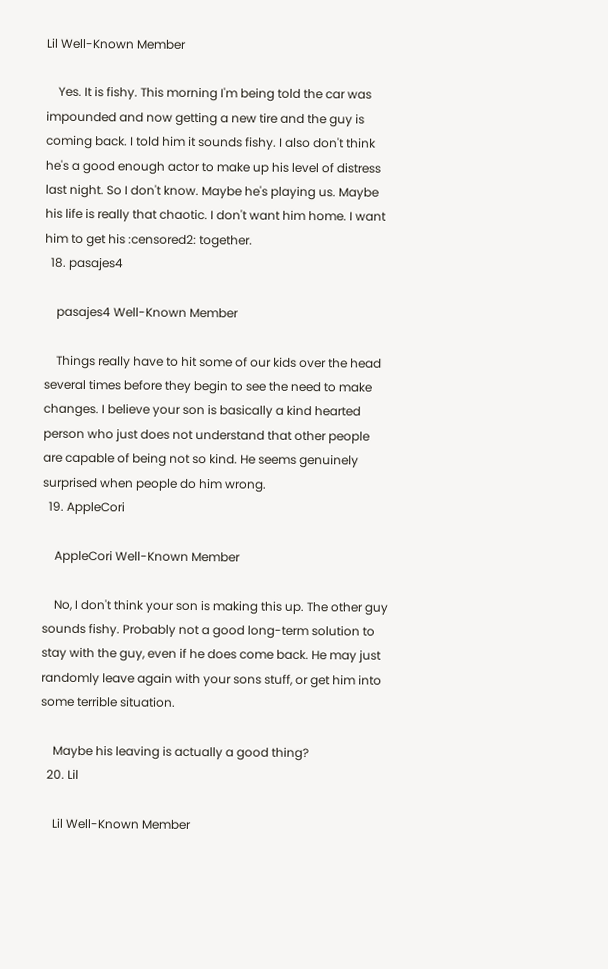Lil Well-Known Member

    Yes. It is fishy. This morning I'm being told the car was impounded and now getting a new tire and the guy is coming back. I told him it sounds fishy. I also don't think he's a good enough actor to make up his level of distress last night. So I don't know. Maybe he's playing us. Maybe his life is really that chaotic. I don't want him home. I want him to get his :censored2: together.
  18. pasajes4

    pasajes4 Well-Known Member

    Things really have to hit some of our kids over the head several times before they begin to see the need to make changes. I believe your son is basically a kind hearted person who just does not understand that other people are capable of being not so kind. He seems genuinely surprised when people do him wrong.
  19. AppleCori

    AppleCori Well-Known Member

    No, I don't think your son is making this up. The other guy sounds fishy. Probably not a good long-term solution to stay with the guy, even if he does come back. He may just randomly leave again with your sons stuff, or get him into some terrible situation.

    Maybe his leaving is actually a good thing?
  20. Lil

    Lil Well-Known Member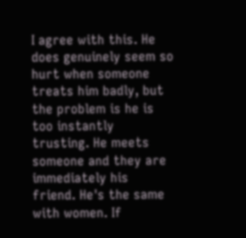I agree with this. He does genuinely seem so hurt when someone treats him badly, but the problem is he is too instantly trusting. He meets someone and they are immediately his friend. He's the same with women. If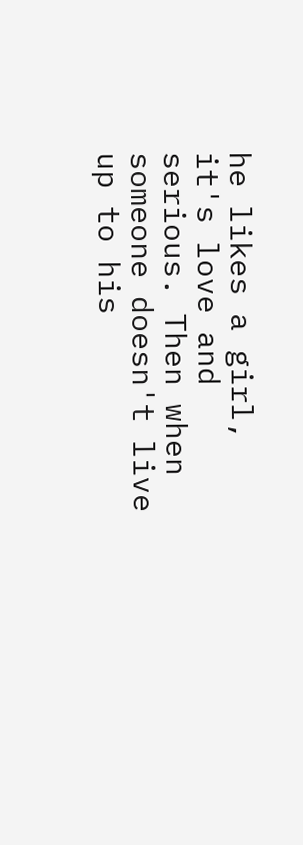he likes a girl, it's love and serious. Then when someone doesn't live up to his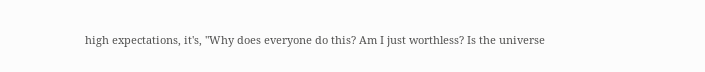high expectations, it's, "Why does everyone do this? Am I just worthless? Is the universe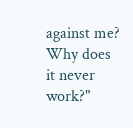against me? Why does it never work?"